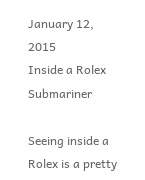January 12, 2015
Inside a Rolex Submariner

Seeing inside a Rolex is a pretty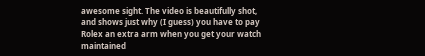awesome sight. The video is beautifully shot, and shows just why (I guess) you have to pay Rolex an extra arm when you get your watch maintained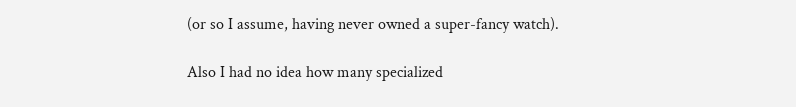(or so I assume, having never owned a super-fancy watch).

Also I had no idea how many specialized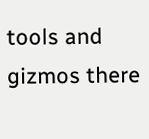tools and gizmos there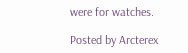were for watches.

Posted by Arcterex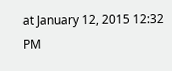at January 12, 2015 12:32 PM